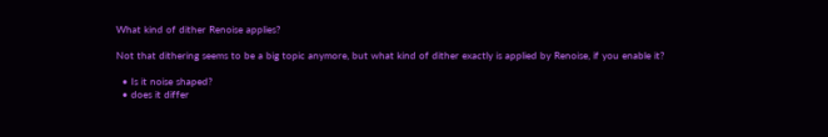What kind of dither Renoise applies?

Not that dithering seems to be a big topic anymore, but what kind of dither exactly is applied by Renoise, if you enable it?

  • Is it noise shaped?
  • does it differ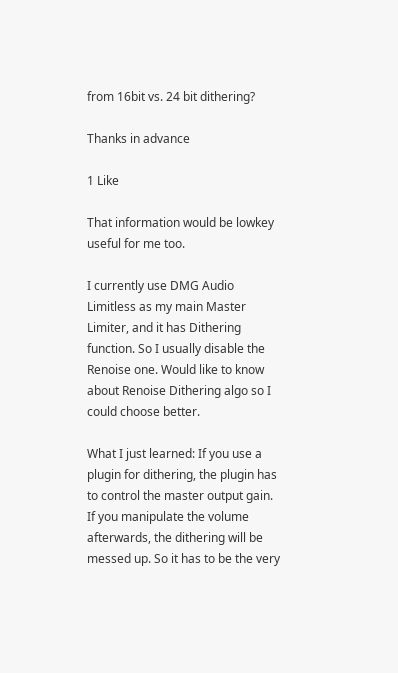from 16bit vs. 24 bit dithering?

Thanks in advance

1 Like

That information would be lowkey useful for me too.

I currently use DMG Audio Limitless as my main Master Limiter, and it has Dithering function. So I usually disable the Renoise one. Would like to know about Renoise Dithering algo so I could choose better.

What I just learned: If you use a plugin for dithering, the plugin has to control the master output gain. If you manipulate the volume afterwards, the dithering will be messed up. So it has to be the very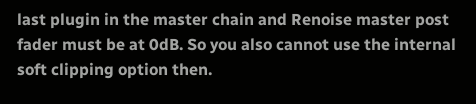last plugin in the master chain and Renoise master post fader must be at 0dB. So you also cannot use the internal soft clipping option then.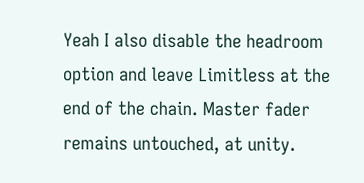Yeah I also disable the headroom option and leave Limitless at the end of the chain. Master fader remains untouched, at unity.